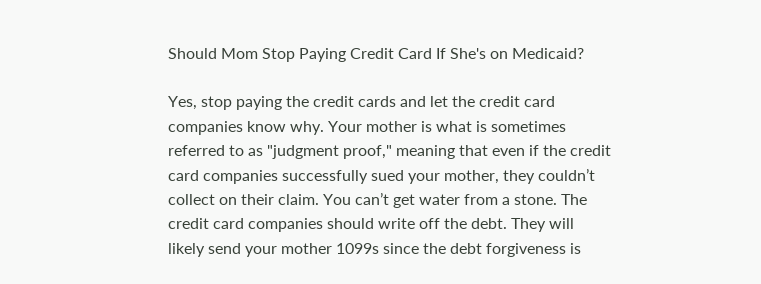Should Mom Stop Paying Credit Card If She's on Medicaid?

Yes, stop paying the credit cards and let the credit card companies know why. Your mother is what is sometimes referred to as "judgment proof," meaning that even if the credit card companies successfully sued your mother, they couldn’t collect on their claim. You can’t get water from a stone. The credit card companies should write off the debt. They will likely send your mother 1099s since the debt forgiveness is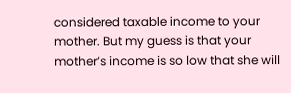considered taxable income to your mother. But my guess is that your mother’s income is so low that she will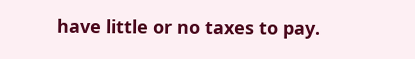have little or no taxes to pay.